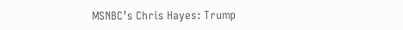MSNBC’s Chris Hayes: Trump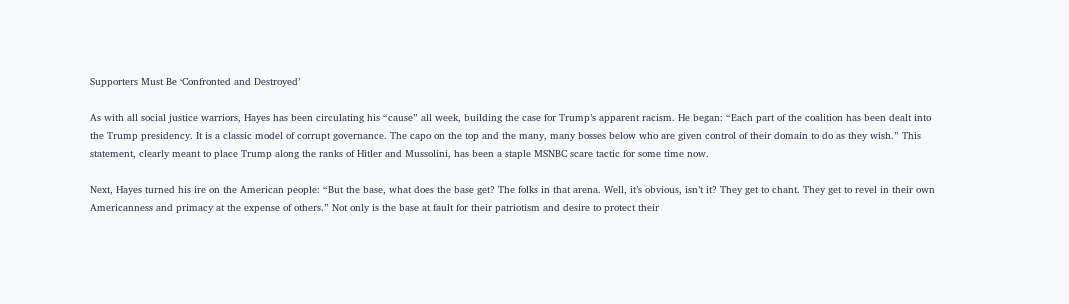Supporters Must Be ‘Confronted and Destroyed’

As with all social justice warriors, Hayes has been circulating his “cause” all week, building the case for Trump’s apparent racism. He began: “Each part of the coalition has been dealt into the Trump presidency. It is a classic model of corrupt governance. The capo on the top and the many, many bosses below who are given control of their domain to do as they wish.” This statement, clearly meant to place Trump along the ranks of Hitler and Mussolini, has been a staple MSNBC scare tactic for some time now.

Next, Hayes turned his ire on the American people: “But the base, what does the base get? The folks in that arena. Well, it’s obvious, isn’t it? They get to chant. They get to revel in their own Americanness and primacy at the expense of others.” Not only is the base at fault for their patriotism and desire to protect their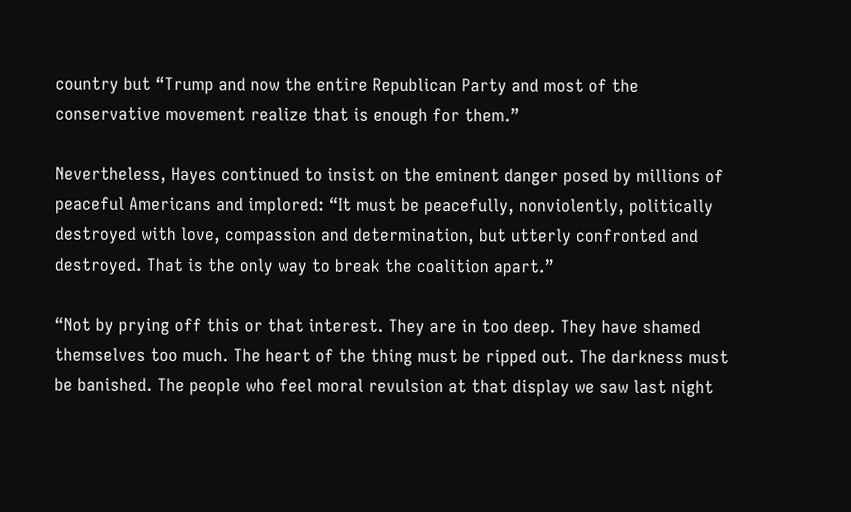country but “Trump and now the entire Republican Party and most of the conservative movement realize that is enough for them.”

Nevertheless, Hayes continued to insist on the eminent danger posed by millions of peaceful Americans and implored: “It must be peacefully, nonviolently, politically destroyed with love, compassion and determination, but utterly confronted and destroyed. That is the only way to break the coalition apart.”

“Not by prying off this or that interest. They are in too deep. They have shamed themselves too much. The heart of the thing must be ripped out. The darkness must be banished. The people who feel moral revulsion at that display we saw last night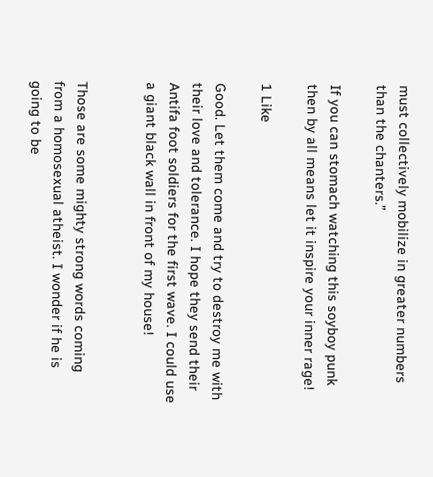must collectively mobilize in greater numbers than the chanters.”

If you can stomach watching this soyboy punk then by all means let it inspire your inner rage!

1 Like

Good. Let them come and try to destroy me with their love and tolerance. I hope they send their Antifa foot soldiers for the first wave. I could use a giant black wall in front of my house!


Those are some mighty strong words coming from a homosexual atheist. I wonder if he is going to be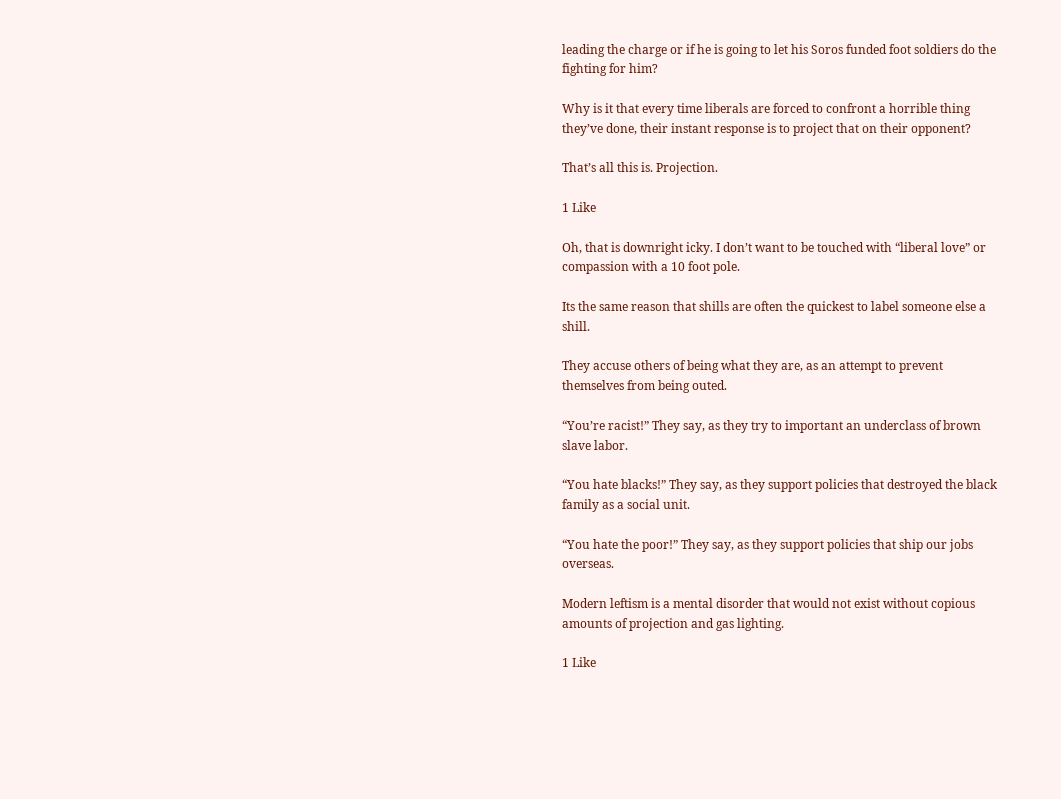leading the charge or if he is going to let his Soros funded foot soldiers do the fighting for him?

Why is it that every time liberals are forced to confront a horrible thing they’ve done, their instant response is to project that on their opponent?

That’s all this is. Projection.

1 Like

Oh, that is downright icky. I don’t want to be touched with “liberal love” or compassion with a 10 foot pole.

Its the same reason that shills are often the quickest to label someone else a shill.

They accuse others of being what they are, as an attempt to prevent themselves from being outed.

“You’re racist!” They say, as they try to important an underclass of brown slave labor.

“You hate blacks!” They say, as they support policies that destroyed the black family as a social unit.

“You hate the poor!” They say, as they support policies that ship our jobs overseas.

Modern leftism is a mental disorder that would not exist without copious amounts of projection and gas lighting.

1 Like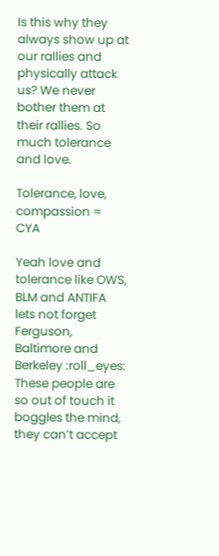Is this why they always show up at our rallies and physically attack us? We never bother them at their rallies. So much tolerance and love.

Tolerance, love, compassion = CYA

Yeah love and tolerance like OWS, BLM and ANTIFA lets not forget Ferguson, Baltimore and Berkeley :roll_eyes: These people are so out of touch it boggles the mind, they can’t accept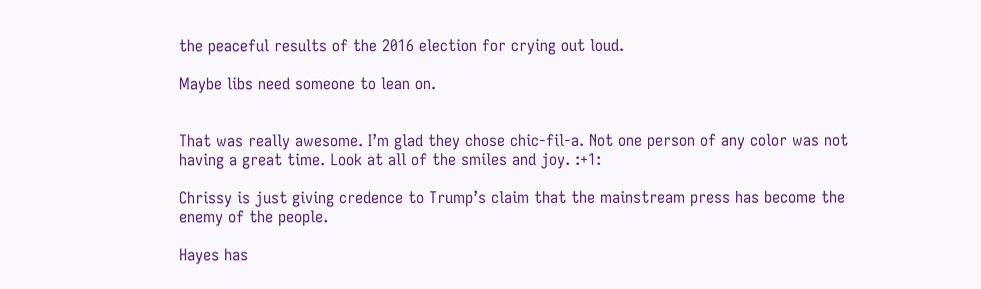the peaceful results of the 2016 election for crying out loud.

Maybe libs need someone to lean on.


That was really awesome. I’m glad they chose chic-fil-a. Not one person of any color was not having a great time. Look at all of the smiles and joy. :+1:

Chrissy is just giving credence to Trump’s claim that the mainstream press has become the enemy of the people.

Hayes has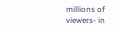millions of viewers- in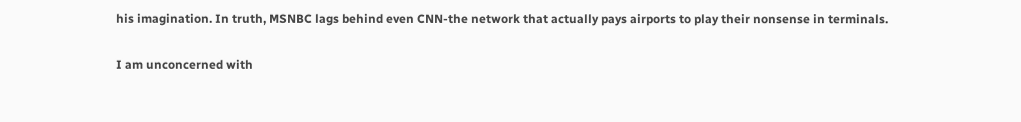his imagination. In truth, MSNBC lags behind even CNN-the network that actually pays airports to play their nonsense in terminals.

I am unconcerned with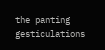the panting gesticulations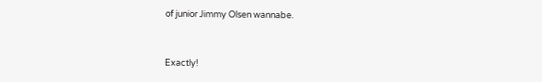of junior Jimmy Olsen wannabe.


Exactly!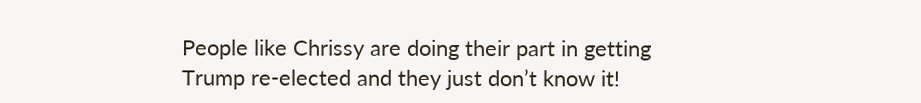People like Chrissy are doing their part in getting Trump re-elected and they just don’t know it!